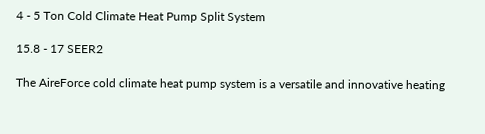4 - 5 Ton Cold Climate Heat Pump Split System

15.8 - 17 SEER2

The AireForce cold climate heat pump system is a versatile and innovative heating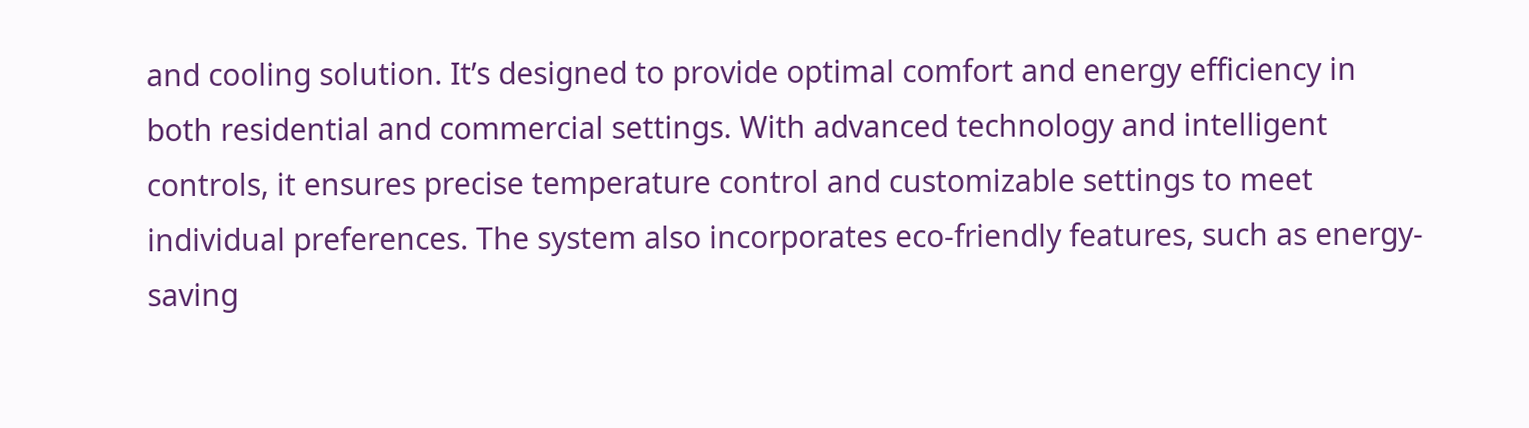and cooling solution. It’s designed to provide optimal comfort and energy efficiency in both residential and commercial settings. With advanced technology and intelligent controls, it ensures precise temperature control and customizable settings to meet individual preferences. The system also incorporates eco-friendly features, such as energy-saving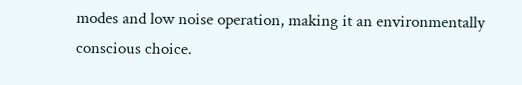modes and low noise operation, making it an environmentally conscious choice.